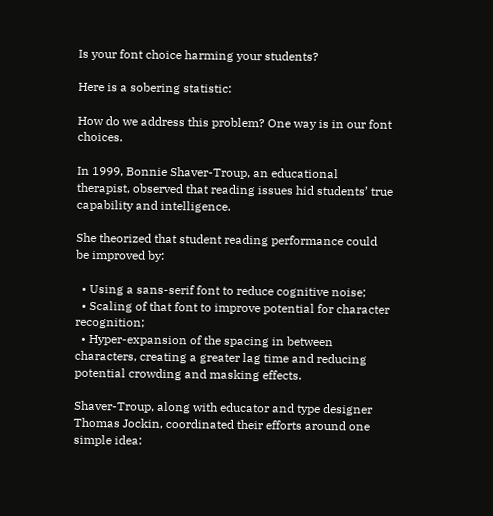Is your font choice harming your students?

Here is a sobering statistic:

How do we address this problem? One way is in our font choices.

In 1999, Bonnie Shaver-Troup, an educational therapist, observed that reading issues hid students’ true capability and intelligence.

She theorized that student reading performance could be improved by:

  • Using a sans-serif font to reduce cognitive noise;
  • Scaling of that font to improve potential for character recognition;
  • Hyper-expansion of the spacing in between characters, creating a greater lag time and reducing potential crowding and masking effects.

Shaver-Troup, along with educator and type designer Thomas Jockin, coordinated their efforts around one simple idea: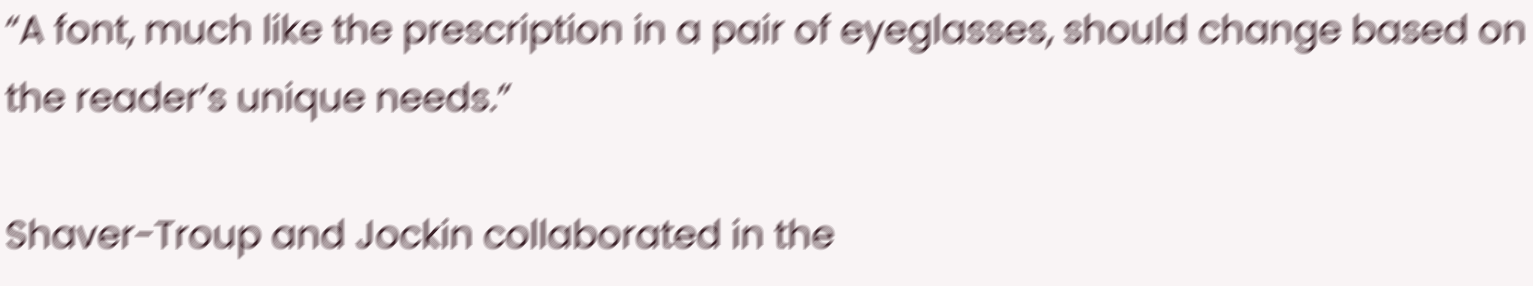“A font, much like the prescription in a pair of eyeglasses, should change based on the reader’s unique needs.”

Shaver-Troup and Jockin collaborated in the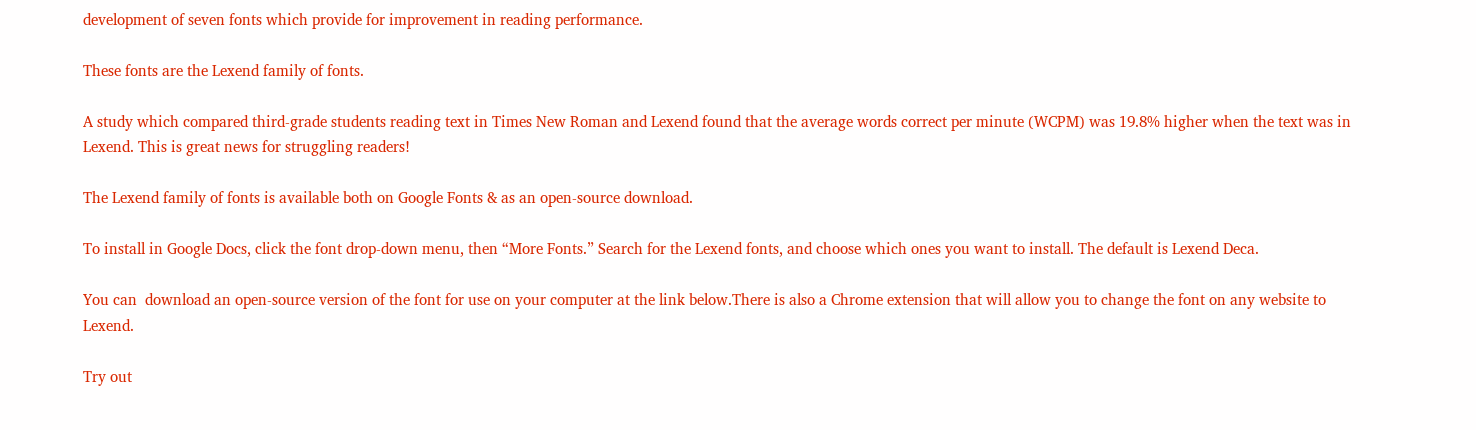development of seven fonts which provide for improvement in reading performance.

These fonts are the Lexend family of fonts.

A study which compared third-grade students reading text in Times New Roman and Lexend found that the average words correct per minute (WCPM) was 19.8% higher when the text was in Lexend. This is great news for struggling readers!

The Lexend family of fonts is available both on Google Fonts & as an open-source download.

To install in Google Docs, click the font drop-down menu, then “More Fonts.” Search for the Lexend fonts, and choose which ones you want to install. The default is Lexend Deca.

You can  download an open-source version of the font for use on your computer at the link below.There is also a Chrome extension that will allow you to change the font on any website to Lexend.

Try out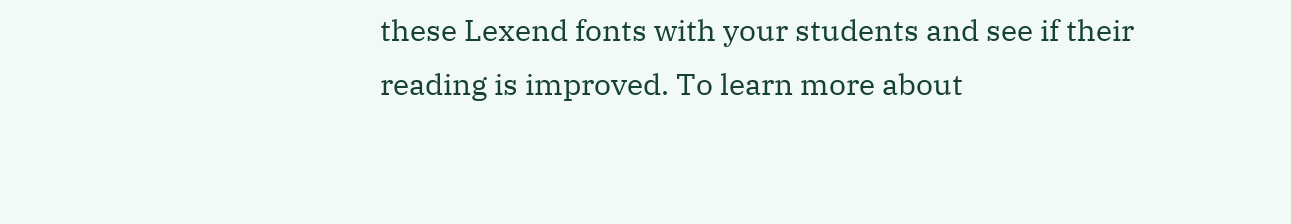these Lexend fonts with your students and see if their reading is improved. To learn more about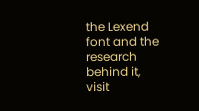the Lexend font and the research behind it, visit